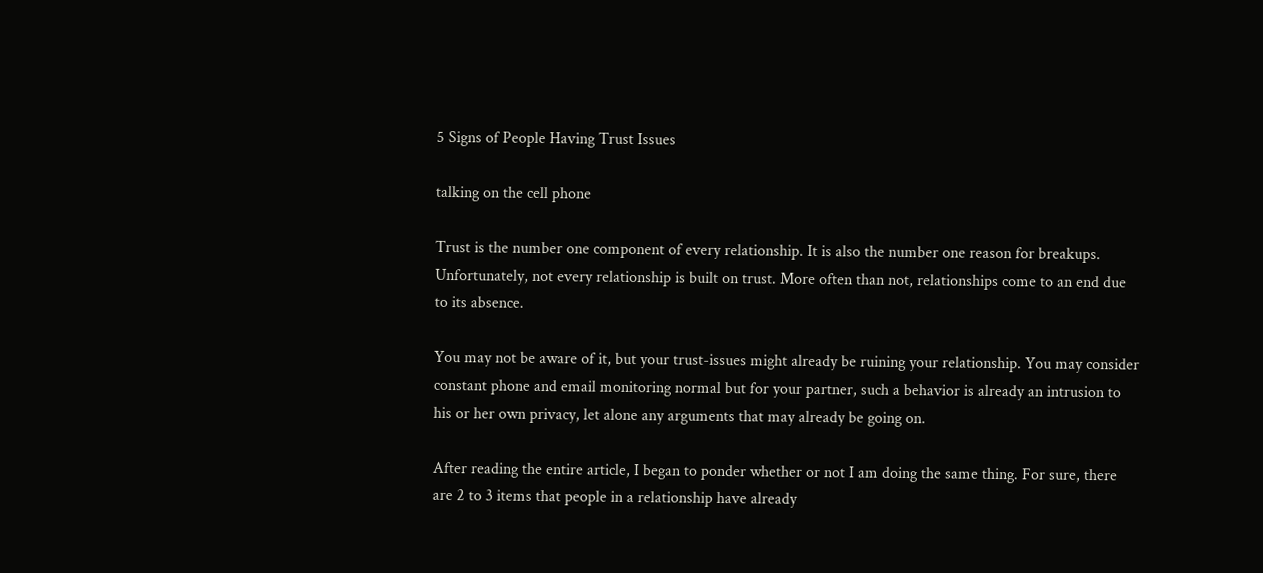5 Signs of People Having Trust Issues

talking on the cell phone

Trust is the number one component of every relationship. It is also the number one reason for breakups. Unfortunately, not every relationship is built on trust. More often than not, relationships come to an end due to its absence.

You may not be aware of it, but your trust-issues might already be ruining your relationship. You may consider constant phone and email monitoring normal but for your partner, such a behavior is already an intrusion to his or her own privacy, let alone any arguments that may already be going on.

After reading the entire article, I began to ponder whether or not I am doing the same thing. For sure, there are 2 to 3 items that people in a relationship have already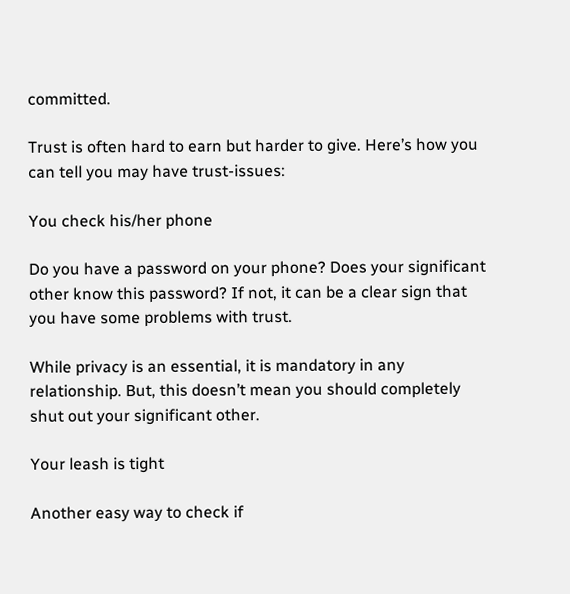committed.

Trust is often hard to earn but harder to give. Here’s how you can tell you may have trust-issues:

You check his/her phone

Do you have a password on your phone? Does your significant other know this password? If not, it can be a clear sign that you have some problems with trust.

While privacy is an essential, it is mandatory in any relationship. But, this doesn’t mean you should completely shut out your significant other.

Your leash is tight

Another easy way to check if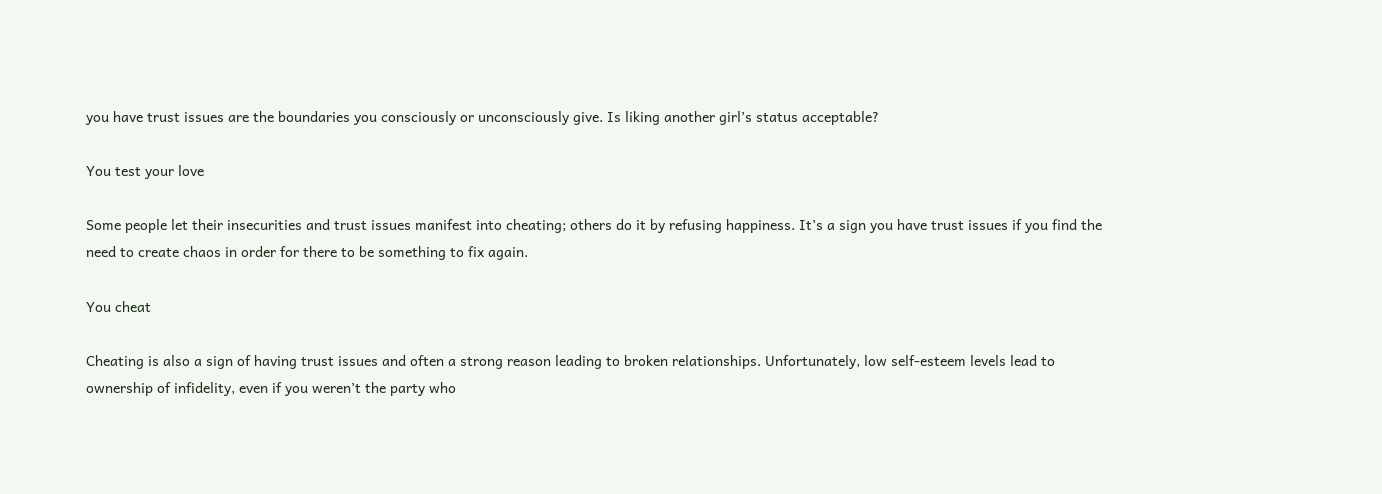you have trust issues are the boundaries you consciously or unconsciously give. Is liking another girl’s status acceptable?

You test your love

Some people let their insecurities and trust issues manifest into cheating; others do it by refusing happiness. It’s a sign you have trust issues if you find the need to create chaos in order for there to be something to fix again.

You cheat

Cheating is also a sign of having trust issues and often a strong reason leading to broken relationships. Unfortunately, low self-esteem levels lead to ownership of infidelity, even if you weren’t the party who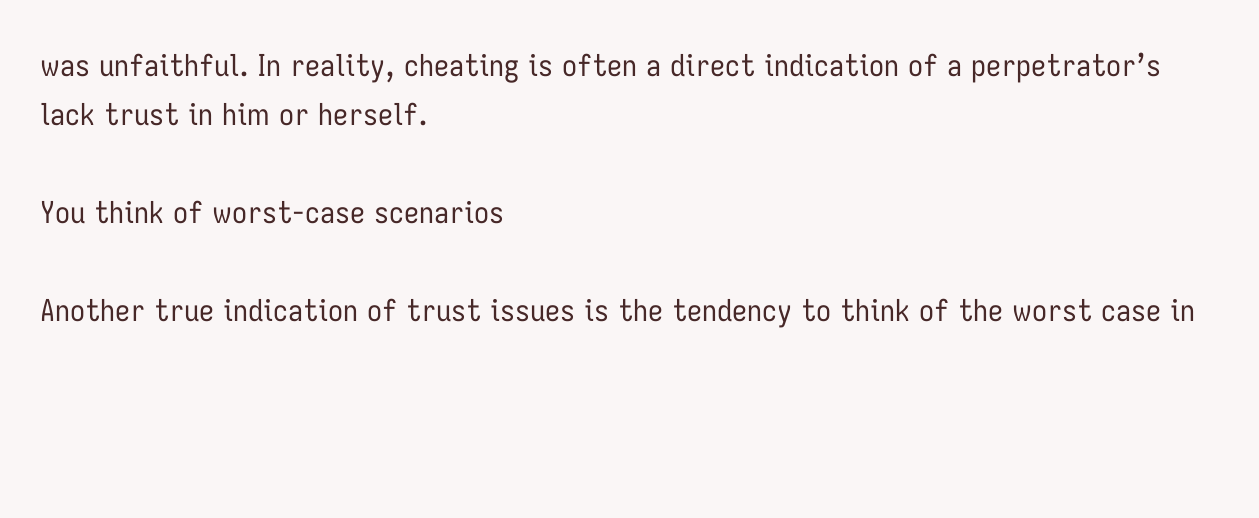was unfaithful. In reality, cheating is often a direct indication of a perpetrator’s lack trust in him or herself.

You think of worst-case scenarios

Another true indication of trust issues is the tendency to think of the worst case in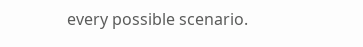every possible scenario.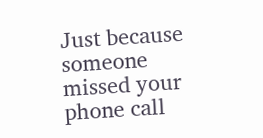Just because someone missed your phone call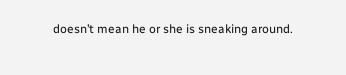doesn’t mean he or she is sneaking around.